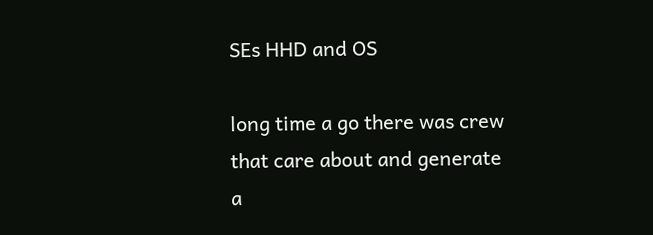SEs HHD and OS

long time a go there was crew that care about and generate a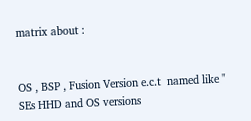matrix about :


OS , BSP , Fusion Version e.c.t  named like " SEs HHD and OS versions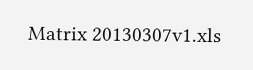Matrix 20130307v1.xls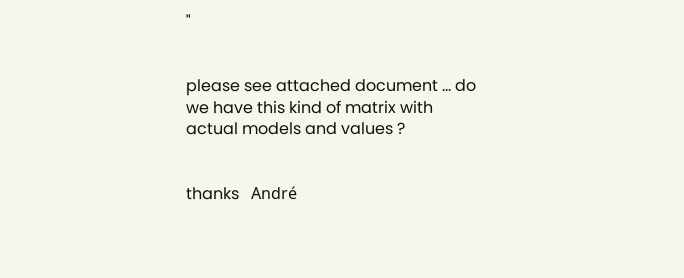"


please see attached document ... do we have this kind of matrix with actual models and values ?


thanks   André